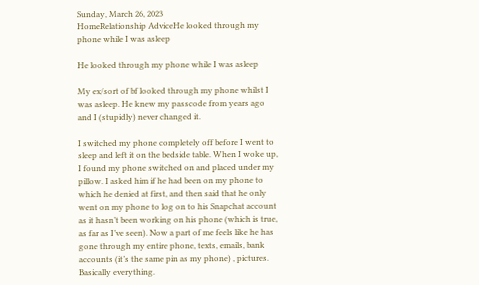Sunday, March 26, 2023
HomeRelationship AdviceHe looked through my phone while I was asleep

He looked through my phone while I was asleep

My ex/sort of bf looked through my phone whilst I was asleep. He knew my passcode from years ago and I (stupidly) never changed it.

I switched my phone completely off before I went to sleep and left it on the bedside table. When I woke up, I found my phone switched on and placed under my pillow. I asked him if he had been on my phone to which he denied at first, and then said that he only went on my phone to log on to his Snapchat account as it hasn’t been working on his phone (which is true, as far as I’ve seen). Now a part of me feels like he has gone through my entire phone, texts, emails, bank accounts (it’s the same pin as my phone) , pictures. Basically everything.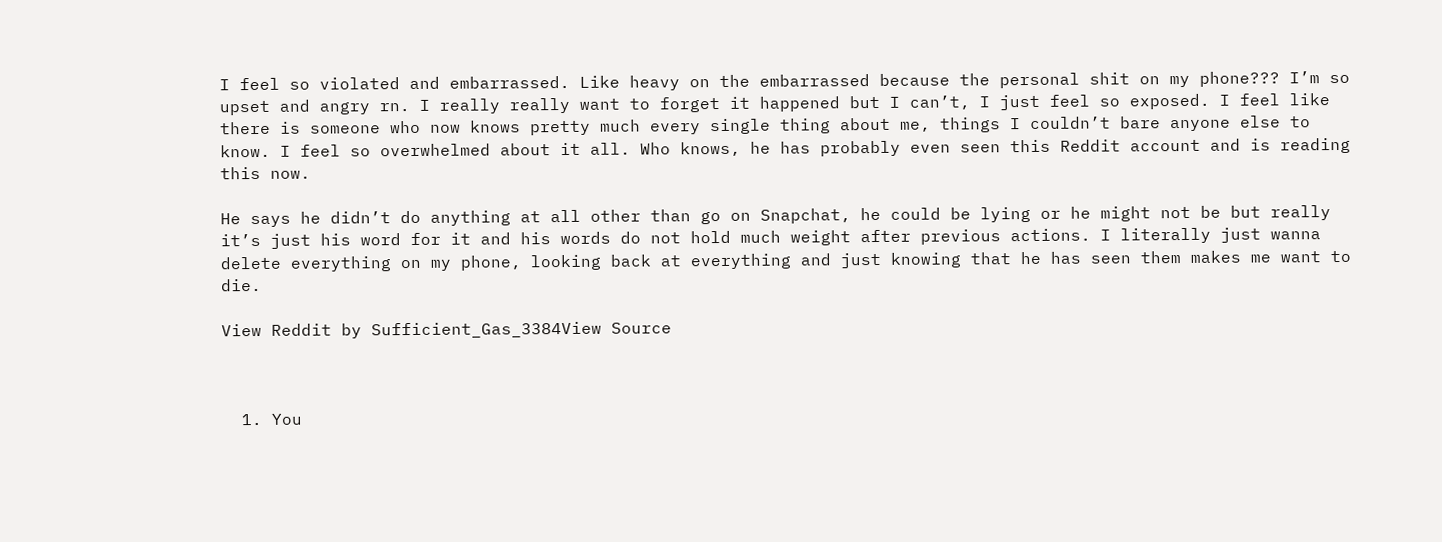I feel so violated and embarrassed. Like heavy on the embarrassed because the personal shit on my phone??? I’m so upset and angry rn. I really really want to forget it happened but I can’t, I just feel so exposed. I feel like there is someone who now knows pretty much every single thing about me, things I couldn’t bare anyone else to know. I feel so overwhelmed about it all. Who knows, he has probably even seen this Reddit account and is reading this now.

He says he didn’t do anything at all other than go on Snapchat, he could be lying or he might not be but really it’s just his word for it and his words do not hold much weight after previous actions. I literally just wanna delete everything on my phone, looking back at everything and just knowing that he has seen them makes me want to die.

View Reddit by Sufficient_Gas_3384View Source



  1. You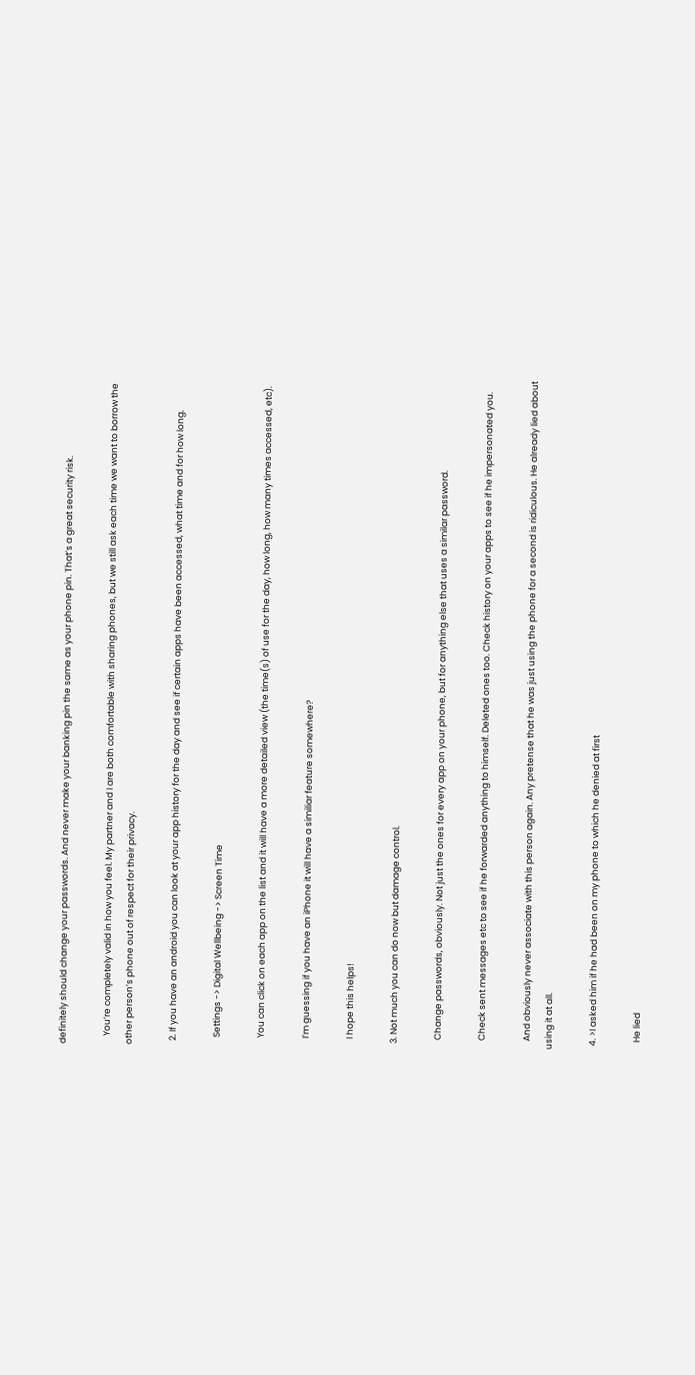definitely should change your passwords. And never make your banking pin the same as your phone pin. That’s a great security risk.

    You’re completely valid in how you feel. My partner and I are both comfortable with sharing phones, but we still ask each time we want to borrow the other person’s phone out of respect for their privacy.

  2. If you have an android you can look at your app history for the day and see if certain apps have been accessed, what time and for how long.

    Settings -> Digital Wellbeing -> Screen Time

    You can click on each app on the list and it will have a more detailed view (the time(s) of use for the day, how long, how many times accessed, etc).

    I’m guessing if you have an iPhone it will have a similiar feature somewhere?

    I hope this helps!

  3. Not much you can do now but damage control.

    Change passwords, obviously. Not just the ones for every app on your phone, but for anything else that uses a similar password.

    Check sent messages etc to see if he forwarded anything to himself. Deleted ones too. Check history on your apps to see if he impersonated you.

    And obviously never associate with this person again. Any pretense that he was just using the phone for a second is ridiculous. He already lied about using it at all.

  4. >I asked him if he had been on my phone to which he denied at first

    He lied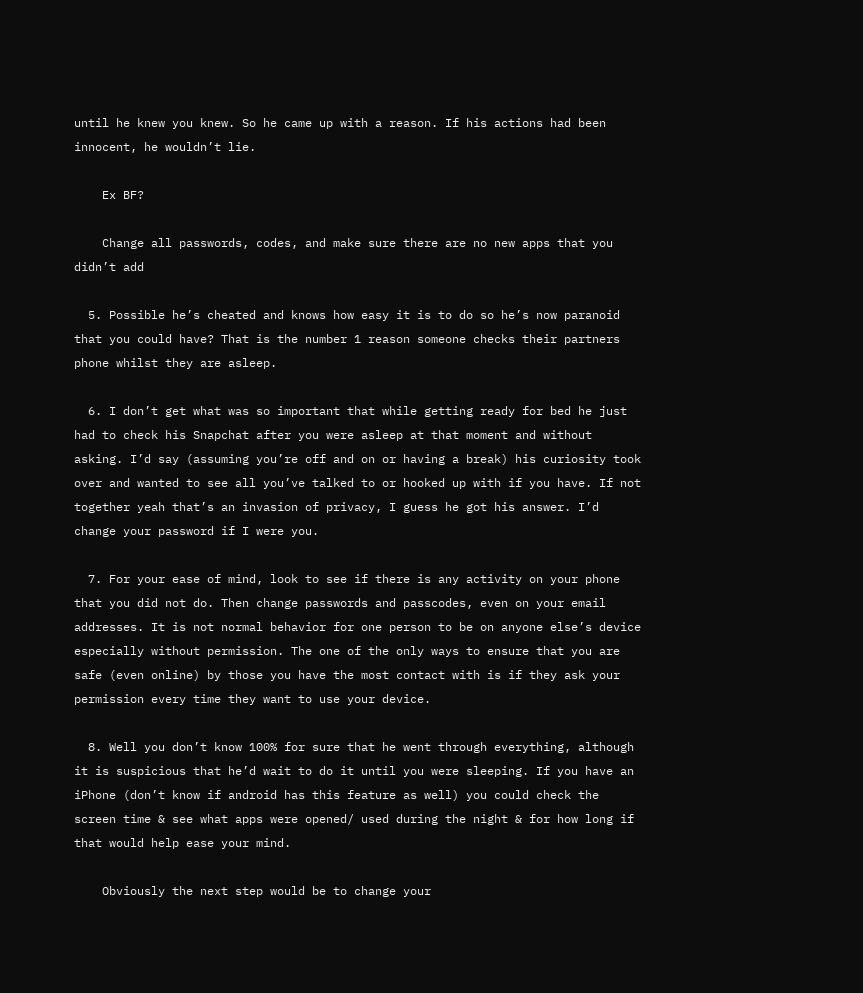until he knew you knew. So he came up with a reason. If his actions had been innocent, he wouldn’t lie.

    Ex BF?

    Change all passwords, codes, and make sure there are no new apps that you didn’t add

  5. Possible he’s cheated and knows how easy it is to do so he’s now paranoid that you could have? That is the number 1 reason someone checks their partners phone whilst they are asleep.

  6. I don’t get what was so important that while getting ready for bed he just had to check his Snapchat after you were asleep at that moment and without asking. I’d say (assuming you’re off and on or having a break) his curiosity took over and wanted to see all you’ve talked to or hooked up with if you have. If not together yeah that’s an invasion of privacy, I guess he got his answer. I’d change your password if I were you.

  7. For your ease of mind, look to see if there is any activity on your phone that you did not do. Then change passwords and passcodes, even on your email addresses. It is not normal behavior for one person to be on anyone else’s device especially without permission. The one of the only ways to ensure that you are safe (even online) by those you have the most contact with is if they ask your permission every time they want to use your device.

  8. Well you don’t know 100% for sure that he went through everything, although it is suspicious that he’d wait to do it until you were sleeping. If you have an iPhone (don’t know if android has this feature as well) you could check the screen time & see what apps were opened/ used during the night & for how long if that would help ease your mind.

    Obviously the next step would be to change your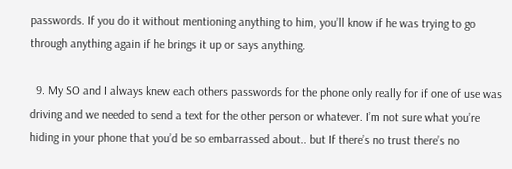passwords. If you do it without mentioning anything to him, you’ll know if he was trying to go through anything again if he brings it up or says anything.

  9. My SO and I always knew each others passwords for the phone only really for if one of use was driving and we needed to send a text for the other person or whatever. I’m not sure what you’re hiding in your phone that you’d be so embarrassed about.. but If there’s no trust there’s no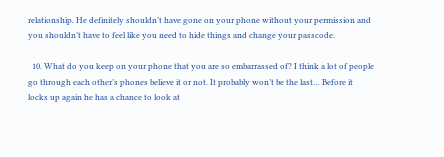relationship. He definitely shouldn’t have gone on your phone without your permission and you shouldn’t have to feel like you need to hide things and change your passcode.

  10. What do you keep on your phone that you are so embarrassed of? I think a lot of people go through each other’s phones believe it or not. It probably won’t be the last… Before it locks up again he has a chance to look at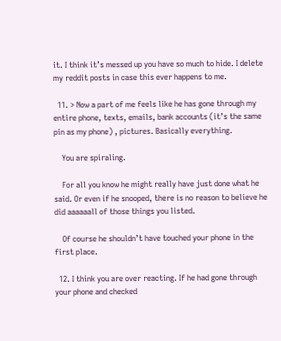it. I think it’s messed up you have so much to hide. I delete my reddit posts in case this ever happens to me.

  11. > Now a part of me feels like he has gone through my entire phone, texts, emails, bank accounts (it’s the same pin as my phone) , pictures. Basically everything.

    You are spiraling.

    For all you know he might really have just done what he said. Or even if he snooped, there is no reason to believe he did aaaaaall of those things you listed.

    Of course he shouldn’t have touched your phone in the first place.

  12. I think you are over reacting. If he had gone through your phone and checked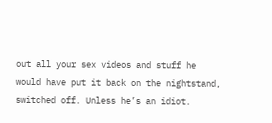out all your sex videos and stuff he would have put it back on the nightstand, switched off. Unless he’s an idiot.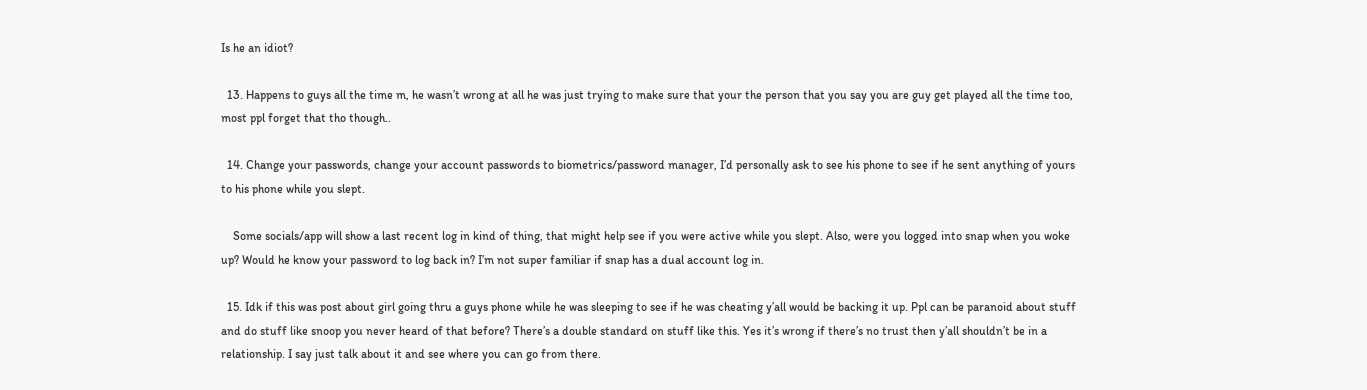Is he an idiot?

  13. Happens to guys all the time m, he wasn’t wrong at all he was just trying to make sure that your the person that you say you are guy get played all the time too, most ppl forget that tho though..

  14. Change your passwords, change your account passwords to biometrics/password manager, I’d personally ask to see his phone to see if he sent anything of yours to his phone while you slept.

    Some socials/app will show a last recent log in kind of thing, that might help see if you were active while you slept. Also, were you logged into snap when you woke up? Would he know your password to log back in? I’m not super familiar if snap has a dual account log in.

  15. Idk if this was post about girl going thru a guys phone while he was sleeping to see if he was cheating y’all would be backing it up. Ppl can be paranoid about stuff and do stuff like snoop you never heard of that before? There’s a double standard on stuff like this. Yes it’s wrong if there’s no trust then y’all shouldn’t be in a relationship. I say just talk about it and see where you can go from there.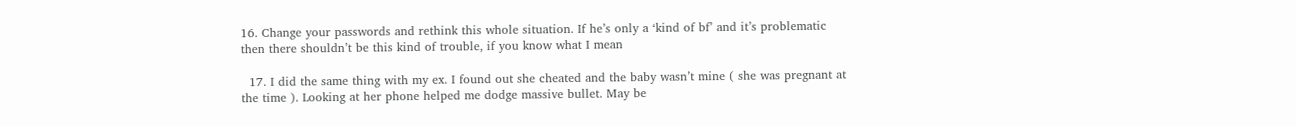16. Change your passwords and rethink this whole situation. If he’s only a ‘kind of bf’ and it’s problematic then there shouldn’t be this kind of trouble, if you know what I mean

  17. I did the same thing with my ex. I found out she cheated and the baby wasn’t mine ( she was pregnant at the time ). Looking at her phone helped me dodge massive bullet. May be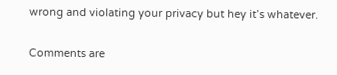wrong and violating your privacy but hey it’s whatever.

Comments are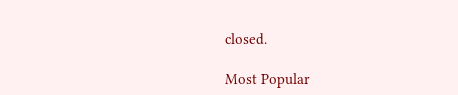closed.

Most Popular